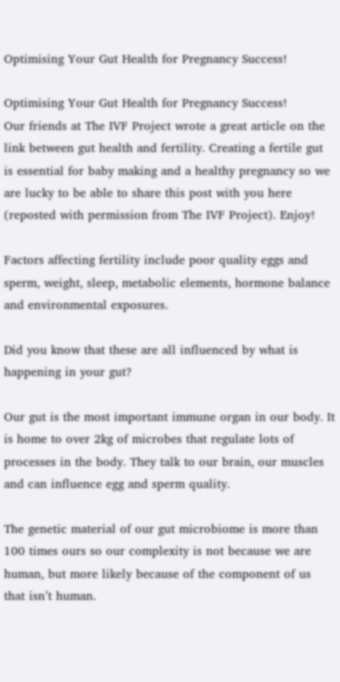Optimising Your Gut Health for Pregnancy Success!

Optimising Your Gut Health for Pregnancy Success!
Our friends at The IVF Project wrote a great article on the link between gut health and fertility. Creating a fertile gut is essential for baby making and a healthy pregnancy so we are lucky to be able to share this post with you here (reposted with permission from The IVF Project). Enjoy!

Factors affecting fertility include poor quality eggs and sperm, weight, sleep, metabolic elements, hormone balance and environmental exposures.

Did you know that these are all influenced by what is happening in your gut?

Our gut is the most important immune organ in our body. It is home to over 2kg of microbes that regulate lots of processes in the body. They talk to our brain, our muscles and can influence egg and sperm quality.

The genetic material of our gut microbiome is more than 100 times ours so our complexity is not because we are human, but more likely because of the component of us that isn’t human.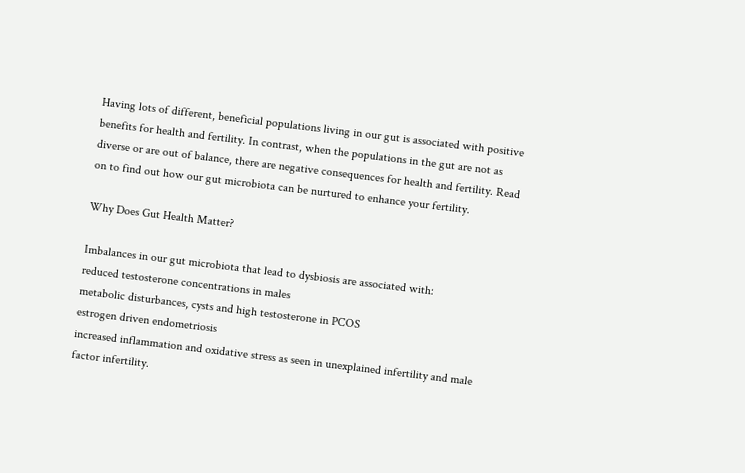Having lots of different, beneficial populations living in our gut is associated with positive benefits for health and fertility. In contrast, when the populations in the gut are not as diverse or are out of balance, there are negative consequences for health and fertility. Read on to find out how our gut microbiota can be nurtured to enhance your fertility.

Why Does Gut Health Matter?

Imbalances in our gut microbiota that lead to dysbiosis are associated with:
reduced testosterone concentrations in males
metabolic disturbances, cysts and high testosterone in PCOS
estrogen driven endometriosis
increased inflammation and oxidative stress as seen in unexplained infertility and male factor infertility.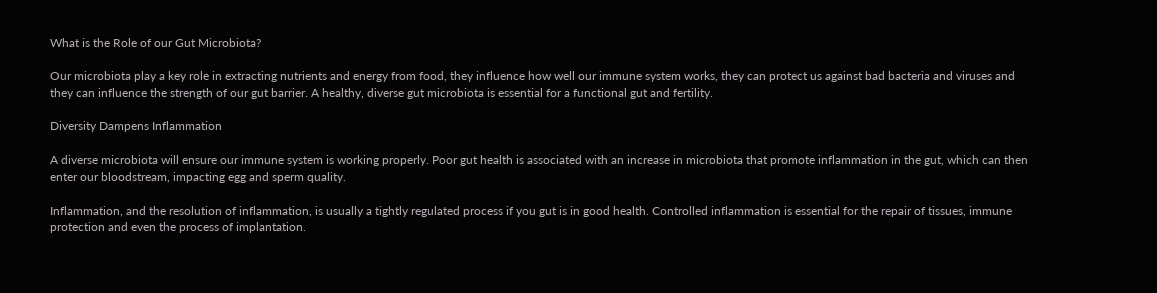What is the Role of our Gut Microbiota?

Our microbiota play a key role in extracting nutrients and energy from food, they influence how well our immune system works, they can protect us against bad bacteria and viruses and they can influence the strength of our gut barrier. A healthy, diverse gut microbiota is essential for a functional gut and fertility.

Diversity Dampens Inflammation

A diverse microbiota will ensure our immune system is working properly. Poor gut health is associated with an increase in microbiota that promote inflammation in the gut, which can then enter our bloodstream, impacting egg and sperm quality.

Inflammation, and the resolution of inflammation, is usually a tightly regulated process if you gut is in good health. Controlled inflammation is essential for the repair of tissues, immune protection and even the process of implantation.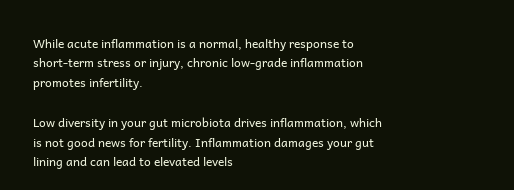While acute inflammation is a normal, healthy response to short-term stress or injury, chronic low-grade inflammation promotes infertility.

Low diversity in your gut microbiota drives inflammation, which is not good news for fertility. Inflammation damages your gut lining and can lead to elevated levels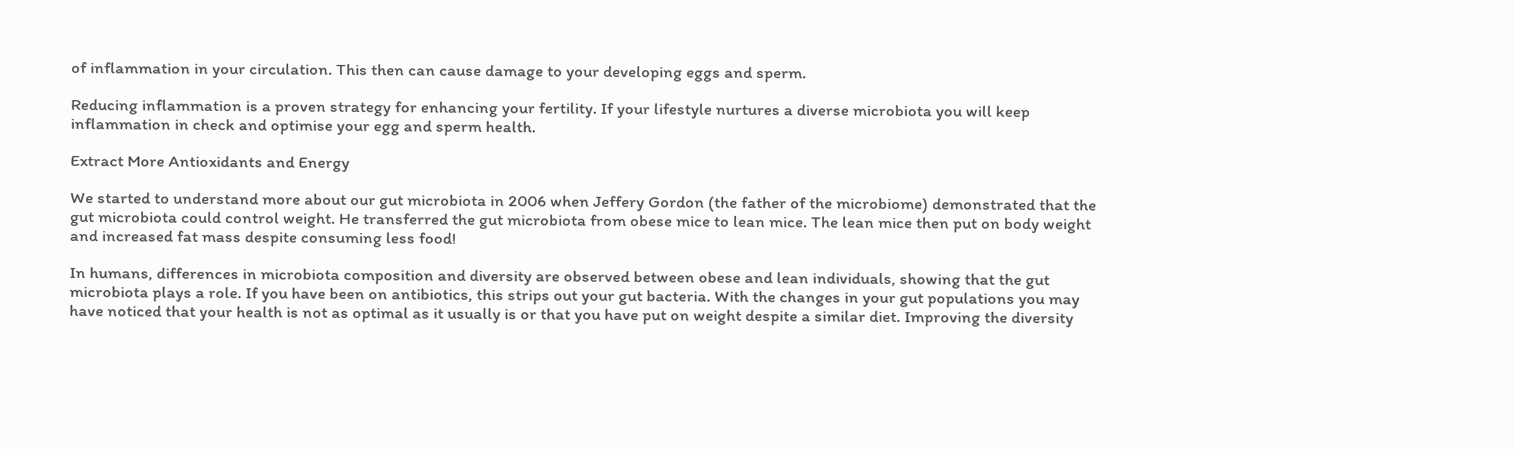of inflammation in your circulation. This then can cause damage to your developing eggs and sperm.

Reducing inflammation is a proven strategy for enhancing your fertility. If your lifestyle nurtures a diverse microbiota you will keep inflammation in check and optimise your egg and sperm health.

Extract More Antioxidants and Energy

We started to understand more about our gut microbiota in 2006 when Jeffery Gordon (the father of the microbiome) demonstrated that the gut microbiota could control weight. He transferred the gut microbiota from obese mice to lean mice. The lean mice then put on body weight and increased fat mass despite consuming less food!

In humans, differences in microbiota composition and diversity are observed between obese and lean individuals, showing that the gut microbiota plays a role. If you have been on antibiotics, this strips out your gut bacteria. With the changes in your gut populations you may have noticed that your health is not as optimal as it usually is or that you have put on weight despite a similar diet. Improving the diversity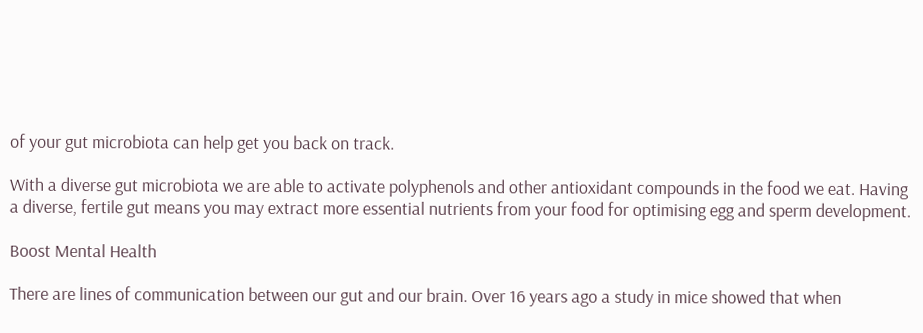of your gut microbiota can help get you back on track.

With a diverse gut microbiota we are able to activate polyphenols and other antioxidant compounds in the food we eat. Having a diverse, fertile gut means you may extract more essential nutrients from your food for optimising egg and sperm development.

Boost Mental Health

There are lines of communication between our gut and our brain. Over 16 years ago a study in mice showed that when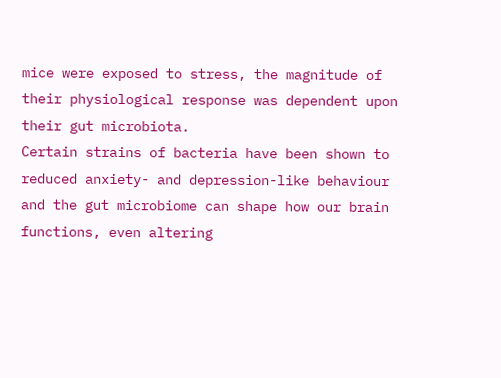mice were exposed to stress, the magnitude of their physiological response was dependent upon their gut microbiota.
Certain strains of bacteria have been shown to reduced anxiety- and depression-like behaviour and the gut microbiome can shape how our brain functions, even altering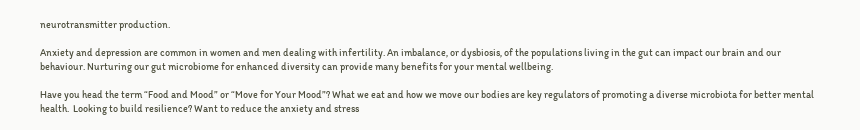neurotransmitter production.

Anxiety and depression are common in women and men dealing with infertility. An imbalance, or dysbiosis, of the populations living in the gut can impact our brain and our behaviour. Nurturing our gut microbiome for enhanced diversity can provide many benefits for your mental wellbeing.

Have you head the term “Food and Mood” or “Move for Your Mood”? What we eat and how we move our bodies are key regulators of promoting a diverse microbiota for better mental health.  Looking to build resilience? Want to reduce the anxiety and stress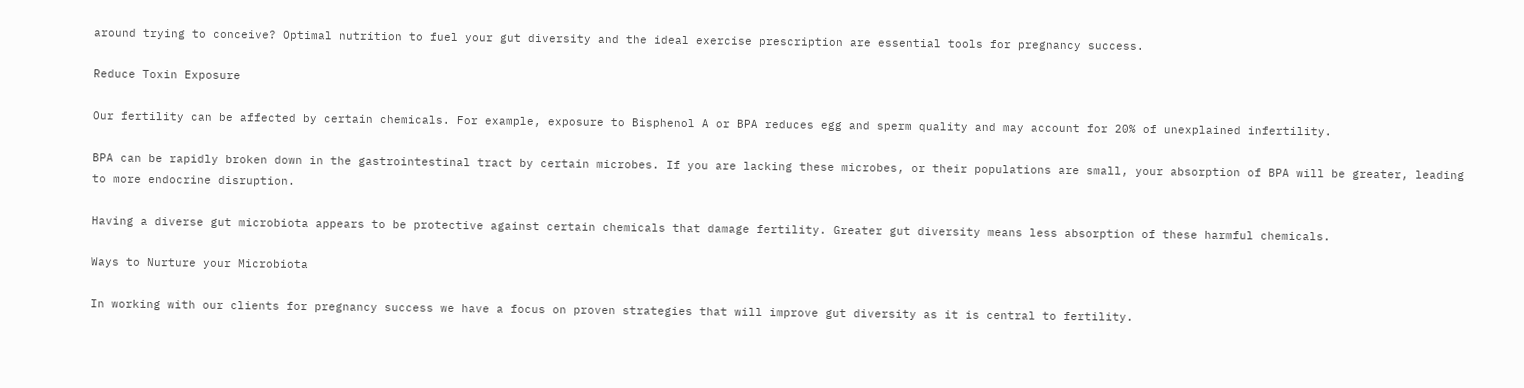around trying to conceive? Optimal nutrition to fuel your gut diversity and the ideal exercise prescription are essential tools for pregnancy success.

Reduce Toxin Exposure

Our fertility can be affected by certain chemicals. For example, exposure to Bisphenol A or BPA reduces egg and sperm quality and may account for 20% of unexplained infertility.

BPA can be rapidly broken down in the gastrointestinal tract by certain microbes. If you are lacking these microbes, or their populations are small, your absorption of BPA will be greater, leading to more endocrine disruption.

Having a diverse gut microbiota appears to be protective against certain chemicals that damage fertility. Greater gut diversity means less absorption of these harmful chemicals.

Ways to Nurture your Microbiota

In working with our clients for pregnancy success we have a focus on proven strategies that will improve gut diversity as it is central to fertility.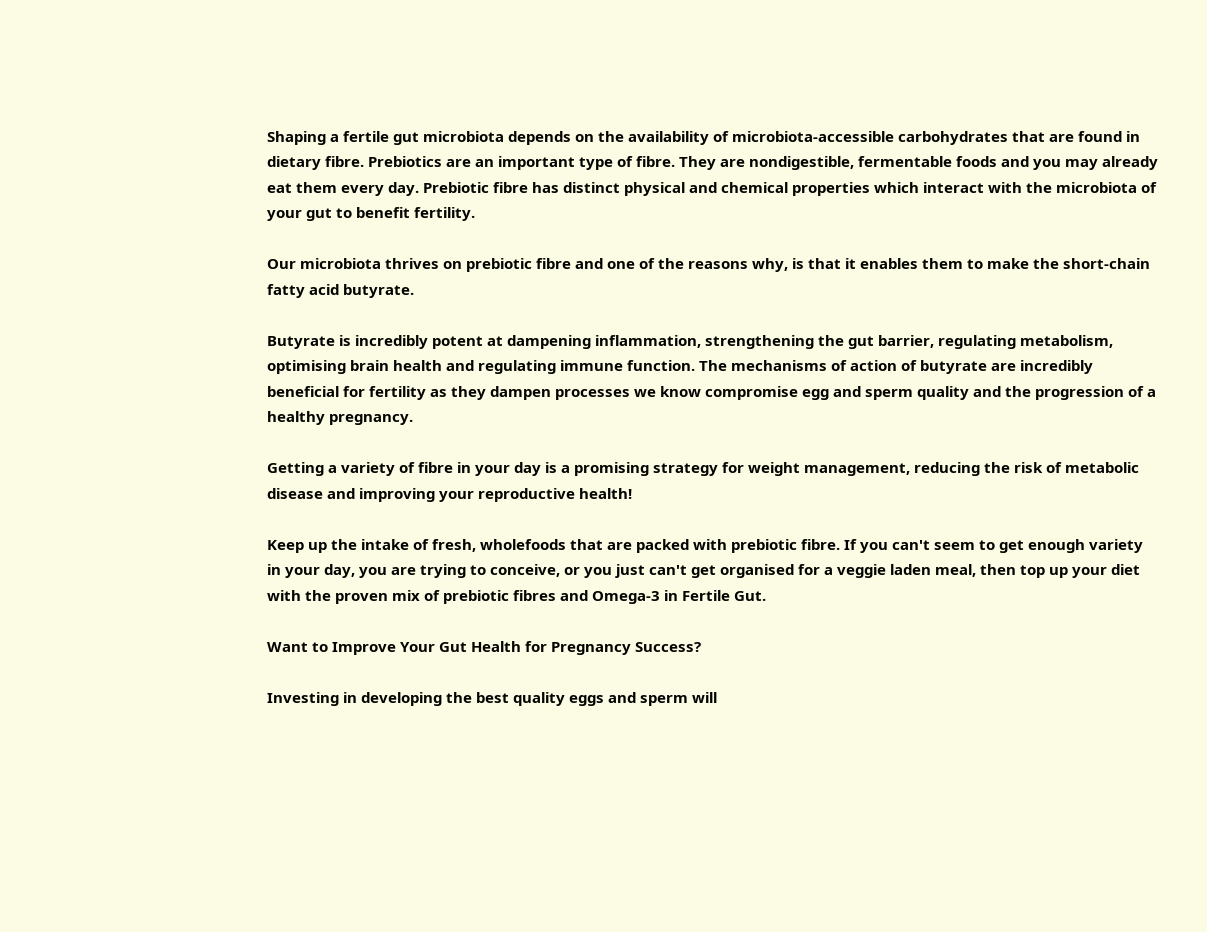Shaping a fertile gut microbiota depends on the availability of microbiota-accessible carbohydrates that are found in dietary fibre. Prebiotics are an important type of fibre. They are nondigestible, fermentable foods and you may already eat them every day. Prebiotic fibre has distinct physical and chemical properties which interact with the microbiota of your gut to benefit fertility.

Our microbiota thrives on prebiotic fibre and one of the reasons why, is that it enables them to make the short-chain fatty acid butyrate.

Butyrate is incredibly potent at dampening inflammation, strengthening the gut barrier, regulating metabolism, optimising brain health and regulating immune function. The mechanisms of action of butyrate are incredibly beneficial for fertility as they dampen processes we know compromise egg and sperm quality and the progression of a healthy pregnancy.

Getting a variety of fibre in your day is a promising strategy for weight management, reducing the risk of metabolic disease and improving your reproductive health!

Keep up the intake of fresh, wholefoods that are packed with prebiotic fibre. If you can't seem to get enough variety in your day, you are trying to conceive, or you just can't get organised for a veggie laden meal, then top up your diet with the proven mix of prebiotic fibres and Omega-3 in Fertile Gut.

Want to Improve Your Gut Health for Pregnancy Success?

Investing in developing the best quality eggs and sperm will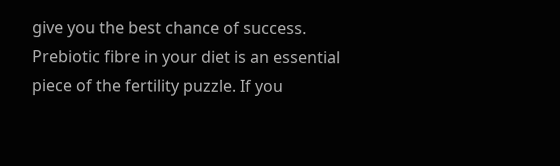give you the best chance of success. Prebiotic fibre in your diet is an essential piece of the fertility puzzle. If you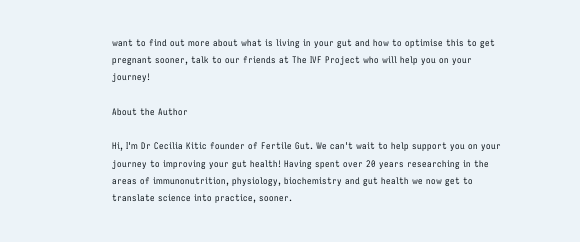want to find out more about what is living in your gut and how to optimise this to get pregnant sooner, talk to our friends at The IVF Project who will help you on your journey!

About the Author

Hi, I'm Dr Cecilia Kitic founder of Fertile Gut. We can't wait to help support you on your journey to improving your gut health! Having spent over 20 years researching in the areas of immunonutrition, physiology, biochemistry and gut health we now get to translate science into practice, sooner.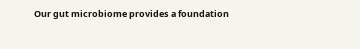Our gut microbiome provides a foundation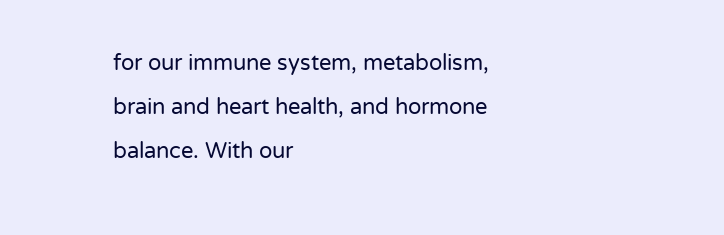for our immune system, metabolism, brain and heart health, and hormone balance. With our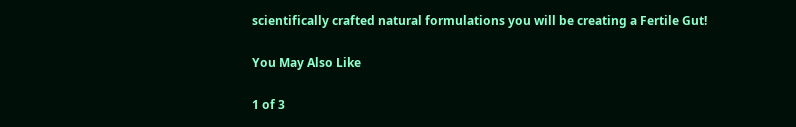scientifically crafted natural formulations you will be creating a Fertile Gut!

You May Also Like

1 of 3